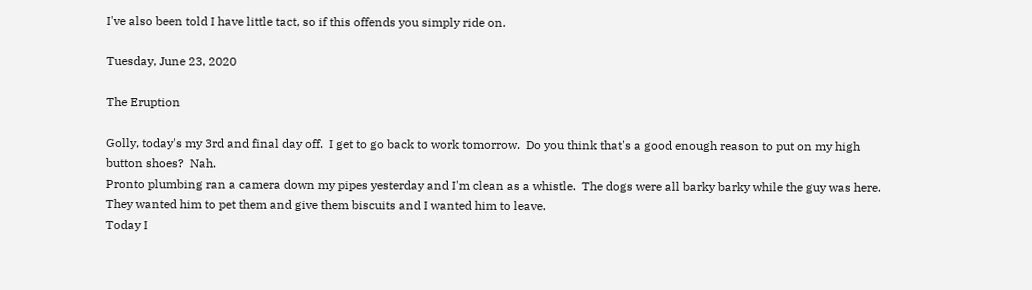I've also been told I have little tact, so if this offends you simply ride on.

Tuesday, June 23, 2020

The Eruption

Golly, today's my 3rd and final day off.  I get to go back to work tomorrow.  Do you think that's a good enough reason to put on my high button shoes?  Nah.
Pronto plumbing ran a camera down my pipes yesterday and I'm clean as a whistle.  The dogs were all barky barky while the guy was here.  They wanted him to pet them and give them biscuits and I wanted him to leave.
Today I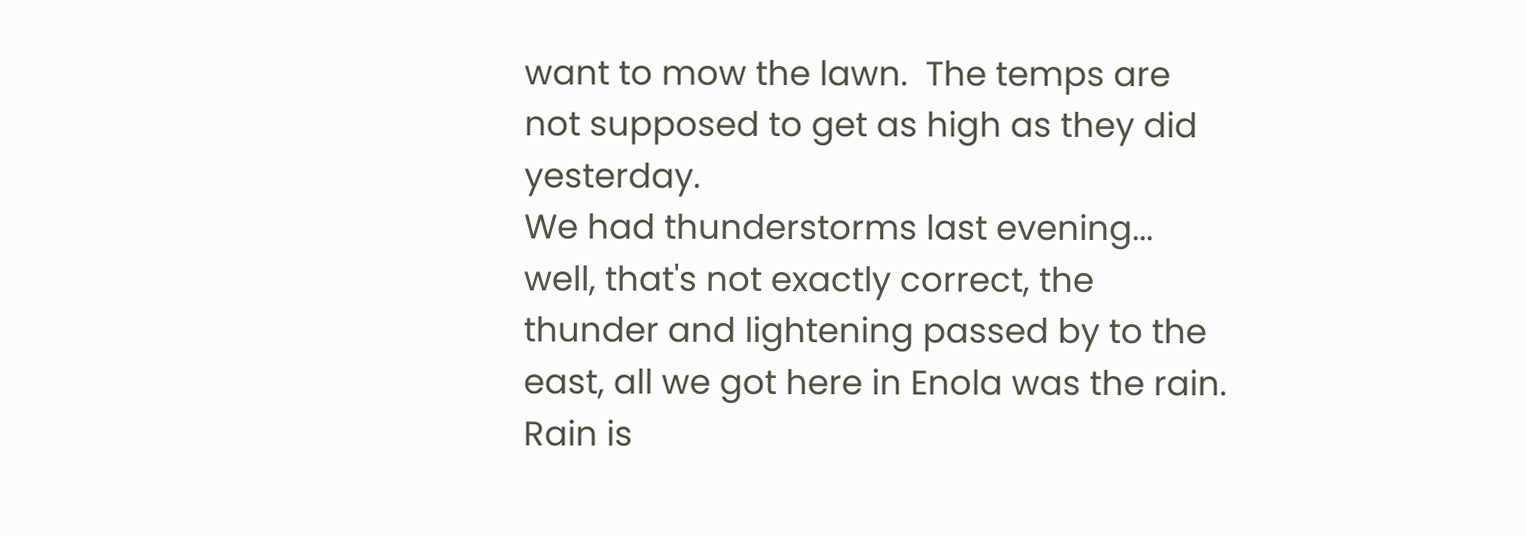want to mow the lawn.  The temps are not supposed to get as high as they did yesterday.
We had thunderstorms last evening... well, that's not exactly correct, the thunder and lightening passed by to the east, all we got here in Enola was the rain.  Rain is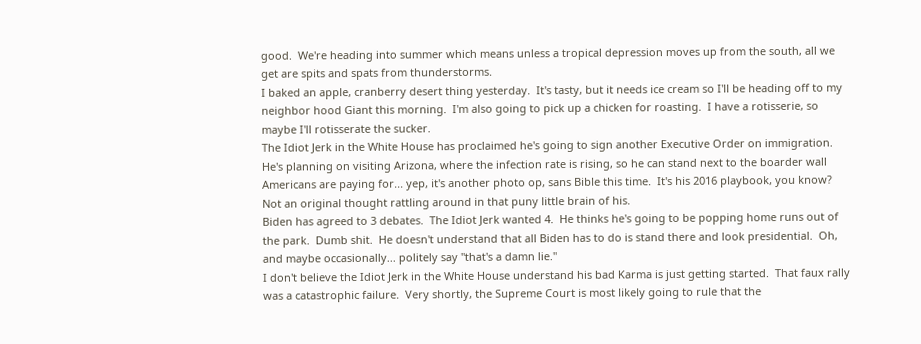good.  We're heading into summer which means unless a tropical depression moves up from the south, all we get are spits and spats from thunderstorms.
I baked an apple, cranberry desert thing yesterday.  It's tasty, but it needs ice cream so I'll be heading off to my neighbor hood Giant this morning.  I'm also going to pick up a chicken for roasting.  I have a rotisserie, so maybe I'll rotisserate the sucker.
The Idiot Jerk in the White House has proclaimed he's going to sign another Executive Order on immigration.  He's planning on visiting Arizona, where the infection rate is rising, so he can stand next to the boarder wall Americans are paying for... yep, it's another photo op, sans Bible this time.  It's his 2016 playbook, you know?  Not an original thought rattling around in that puny little brain of his.
Biden has agreed to 3 debates.  The Idiot Jerk wanted 4.  He thinks he's going to be popping home runs out of the park.  Dumb shit.  He doesn't understand that all Biden has to do is stand there and look presidential.  Oh, and maybe occasionally... politely say "that's a damn lie."
I don't believe the Idiot Jerk in the White House understand his bad Karma is just getting started.  That faux rally was a catastrophic failure.  Very shortly, the Supreme Court is most likely going to rule that the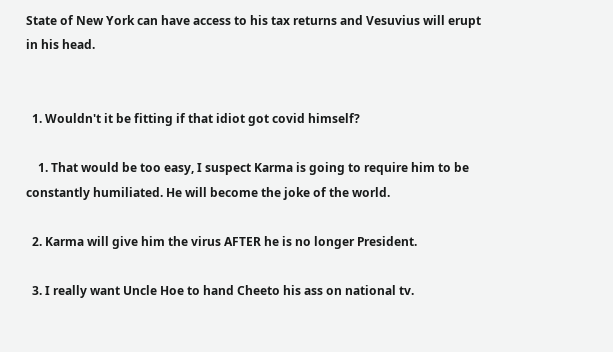State of New York can have access to his tax returns and Vesuvius will erupt in his head.


  1. Wouldn't it be fitting if that idiot got covid himself?

    1. That would be too easy, I suspect Karma is going to require him to be constantly humiliated. He will become the joke of the world.

  2. Karma will give him the virus AFTER he is no longer President.

  3. I really want Uncle Hoe to hand Cheeto his ass on national tv.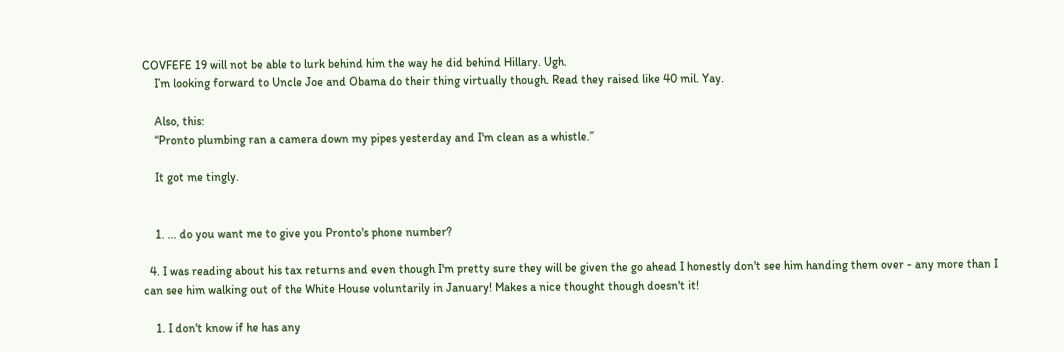COVFEFE 19 will not be able to lurk behind him the way he did behind Hillary. Ugh.
    I’m looking forward to Uncle Joe and Obama do their thing virtually though. Read they raised like 40 mil. Yay.

    Also, this:
    “Pronto plumbing ran a camera down my pipes yesterday and I'm clean as a whistle.”

    It got me tingly.


    1. ... do you want me to give you Pronto's phone number?

  4. I was reading about his tax returns and even though I'm pretty sure they will be given the go ahead I honestly don't see him handing them over - any more than I can see him walking out of the White House voluntarily in January! Makes a nice thought though doesn't it!

    1. I don't know if he has any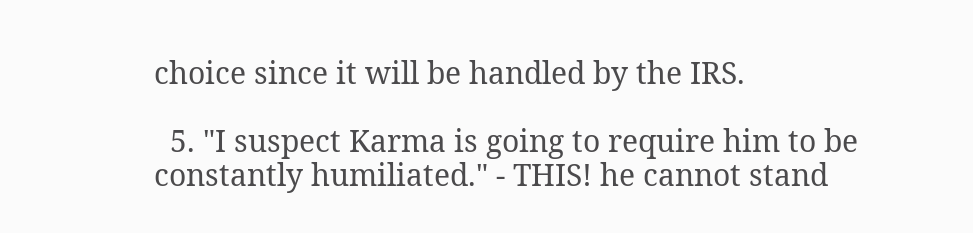choice since it will be handled by the IRS.

  5. "I suspect Karma is going to require him to be constantly humiliated." - THIS! he cannot stand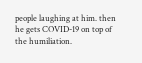people laughing at him. then he gets COVID-19 on top of the humiliation.